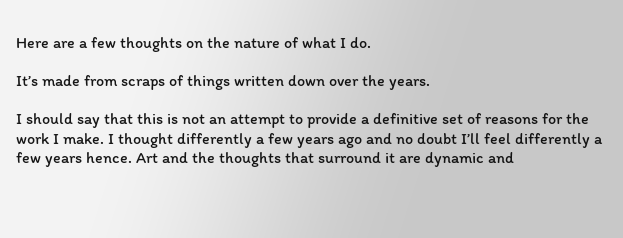Here are a few thoughts on the nature of what I do.

It’s made from scraps of things written down over the years.

I should say that this is not an attempt to provide a definitive set of reasons for the work I make. I thought differently a few years ago and no doubt I’ll feel differently a few years hence. Art and the thoughts that surround it are dynamic and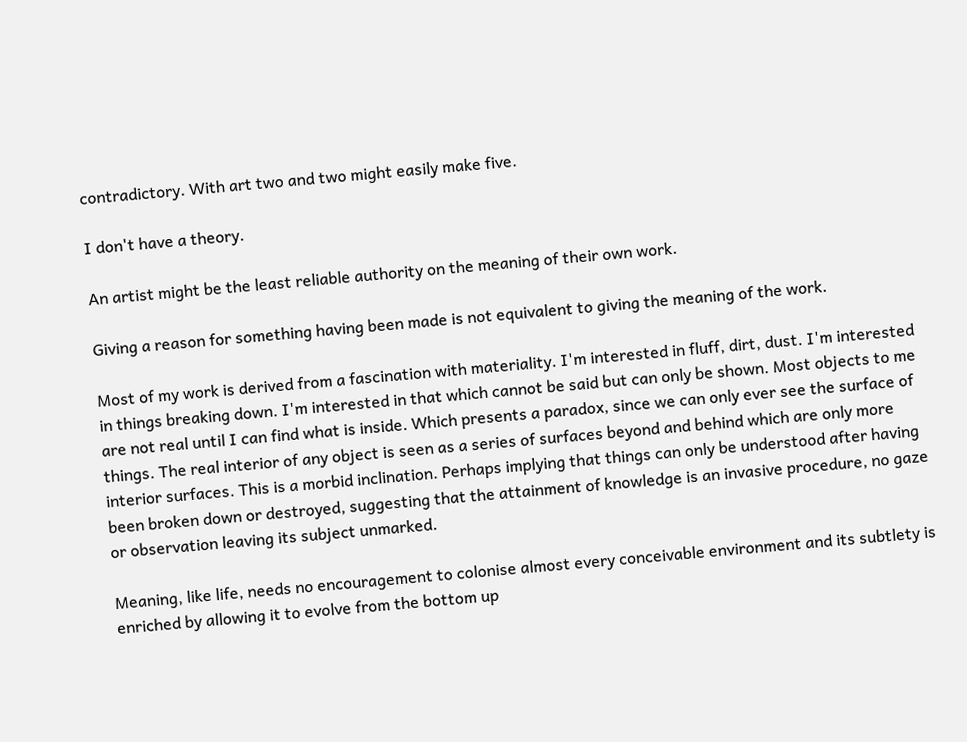contradictory. With art two and two might easily make five.

I don't have a theory.

An artist might be the least reliable authority on the meaning of their own work.

Giving a reason for something having been made is not equivalent to giving the meaning of the work.

Most of my work is derived from a fascination with materiality. I'm interested in fluff, dirt, dust. I'm interested in things breaking down. I'm interested in that which cannot be said but can only be shown. Most objects to me are not real until I can find what is inside. Which presents a paradox, since we can only ever see the surface of things. The real interior of any object is seen as a series of surfaces beyond and behind which are only more interior surfaces. This is a morbid inclination. Perhaps implying that things can only be understood after having been broken down or destroyed, suggesting that the attainment of knowledge is an invasive procedure, no gaze or observation leaving its subject unmarked.

Meaning, like life, needs no encouragement to colonise almost every conceivable environment and its subtlety is enriched by allowing it to evolve from the bottom up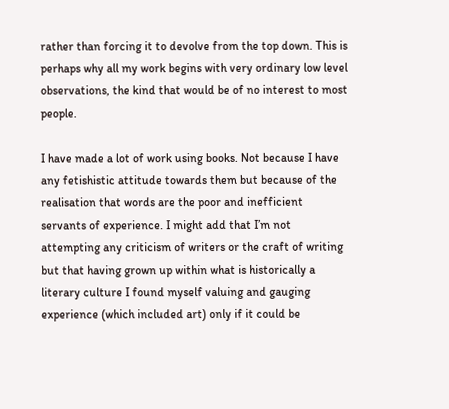rather than forcing it to devolve from the top down. This is perhaps why all my work begins with very ordinary low level observations, the kind that would be of no interest to most people.

I have made a lot of work using books. Not because I have any fetishistic attitude towards them but because of the realisation that words are the poor and inefficient servants of experience. I might add that I’m not attempting any criticism of writers or the craft of writing but that having grown up within what is historically a literary culture I found myself valuing and gauging experience (which included art) only if it could be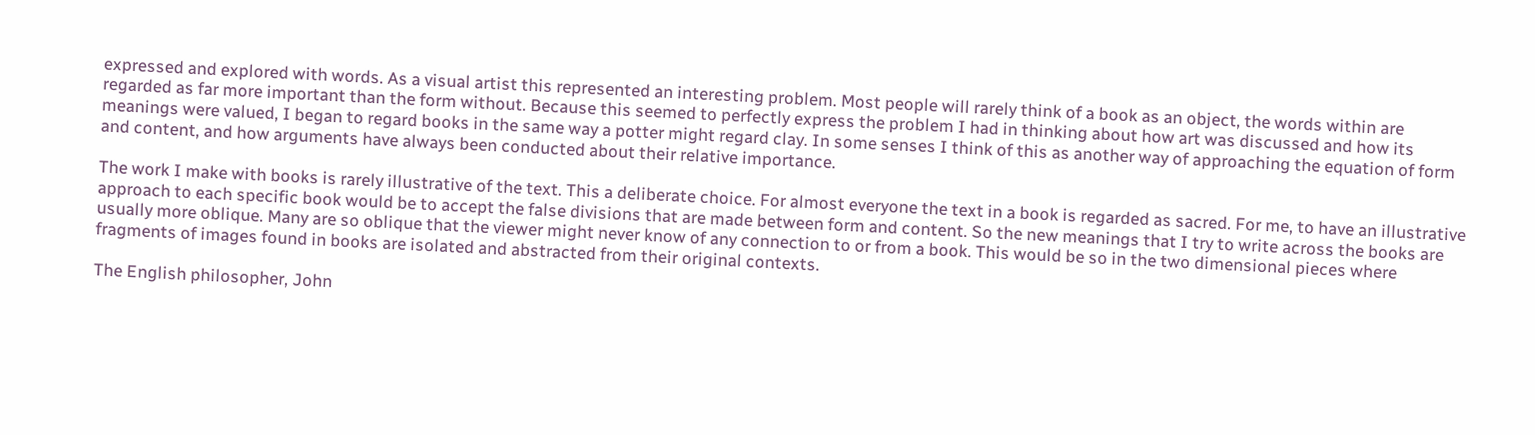expressed and explored with words. As a visual artist this represented an interesting problem. Most people will rarely think of a book as an object, the words within are regarded as far more important than the form without. Because this seemed to perfectly express the problem I had in thinking about how art was discussed and how its meanings were valued, I began to regard books in the same way a potter might regard clay. In some senses I think of this as another way of approaching the equation of form and content, and how arguments have always been conducted about their relative importance.

The work I make with books is rarely illustrative of the text. This a deliberate choice. For almost everyone the text in a book is regarded as sacred. For me, to have an illustrative approach to each specific book would be to accept the false divisions that are made between form and content. So the new meanings that I try to write across the books are usually more oblique. Many are so oblique that the viewer might never know of any connection to or from a book. This would be so in the two dimensional pieces where fragments of images found in books are isolated and abstracted from their original contexts.

The English philosopher, John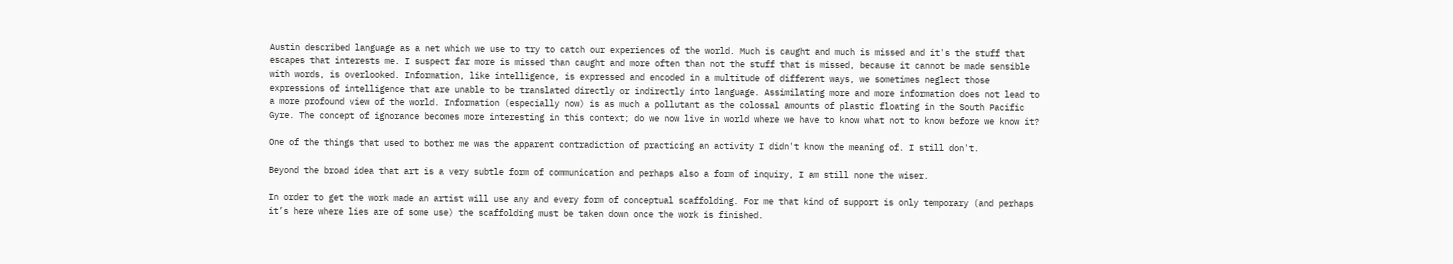Austin described language as a net which we use to try to catch our experiences of the world. Much is caught and much is missed and it's the stuff that escapes that interests me. I suspect far more is missed than caught and more often than not the stuff that is missed, because it cannot be made sensible with words, is overlooked. Information, like intelligence, is expressed and encoded in a multitude of different ways, we sometimes neglect those expressions of intelligence that are unable to be translated directly or indirectly into language. Assimilating more and more information does not lead to a more profound view of the world. Information (especially now) is as much a pollutant as the colossal amounts of plastic floating in the South Pacific Gyre. The concept of ignorance becomes more interesting in this context; do we now live in world where we have to know what not to know before we know it?

One of the things that used to bother me was the apparent contradiction of practicing an activity I didn't know the meaning of. I still don't.

Beyond the broad idea that art is a very subtle form of communication and perhaps also a form of inquiry, I am still none the wiser.

In order to get the work made an artist will use any and every form of conceptual scaffolding. For me that kind of support is only temporary (and perhaps it’s here where lies are of some use) the scaffolding must be taken down once the work is finished.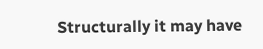Structurally it may have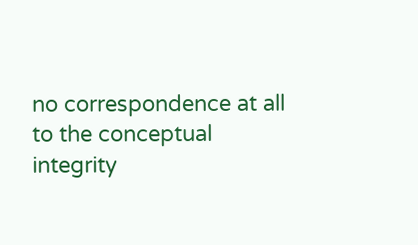no correspondence at all to the conceptual integrity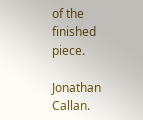of the finished piece.

Jonathan Callan.